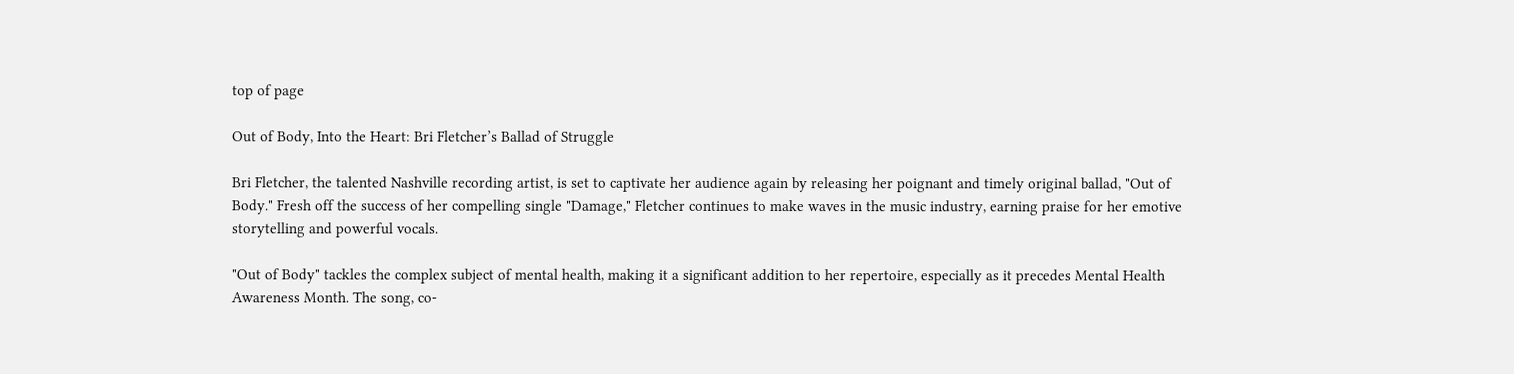top of page

Out of Body, Into the Heart: Bri Fletcher’s Ballad of Struggle

Bri Fletcher, the talented Nashville recording artist, is set to captivate her audience again by releasing her poignant and timely original ballad, "Out of Body." Fresh off the success of her compelling single "Damage," Fletcher continues to make waves in the music industry, earning praise for her emotive storytelling and powerful vocals.

"Out of Body" tackles the complex subject of mental health, making it a significant addition to her repertoire, especially as it precedes Mental Health Awareness Month. The song, co-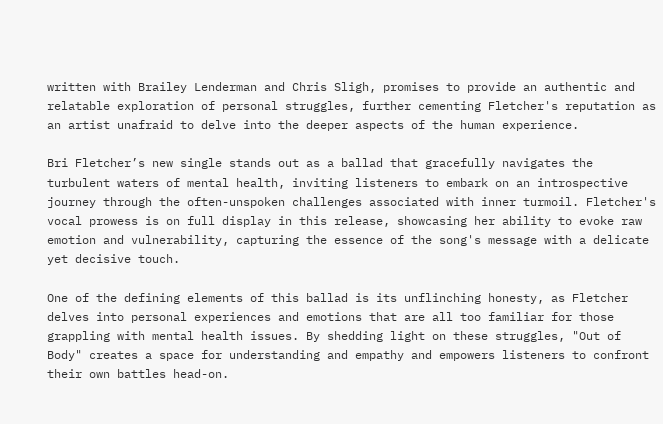written with Brailey Lenderman and Chris Sligh, promises to provide an authentic and relatable exploration of personal struggles, further cementing Fletcher's reputation as an artist unafraid to delve into the deeper aspects of the human experience.

Bri Fletcher’s new single stands out as a ballad that gracefully navigates the turbulent waters of mental health, inviting listeners to embark on an introspective journey through the often-unspoken challenges associated with inner turmoil. Fletcher's vocal prowess is on full display in this release, showcasing her ability to evoke raw emotion and vulnerability, capturing the essence of the song's message with a delicate yet decisive touch.

One of the defining elements of this ballad is its unflinching honesty, as Fletcher delves into personal experiences and emotions that are all too familiar for those grappling with mental health issues. By shedding light on these struggles, "Out of Body" creates a space for understanding and empathy and empowers listeners to confront their own battles head-on.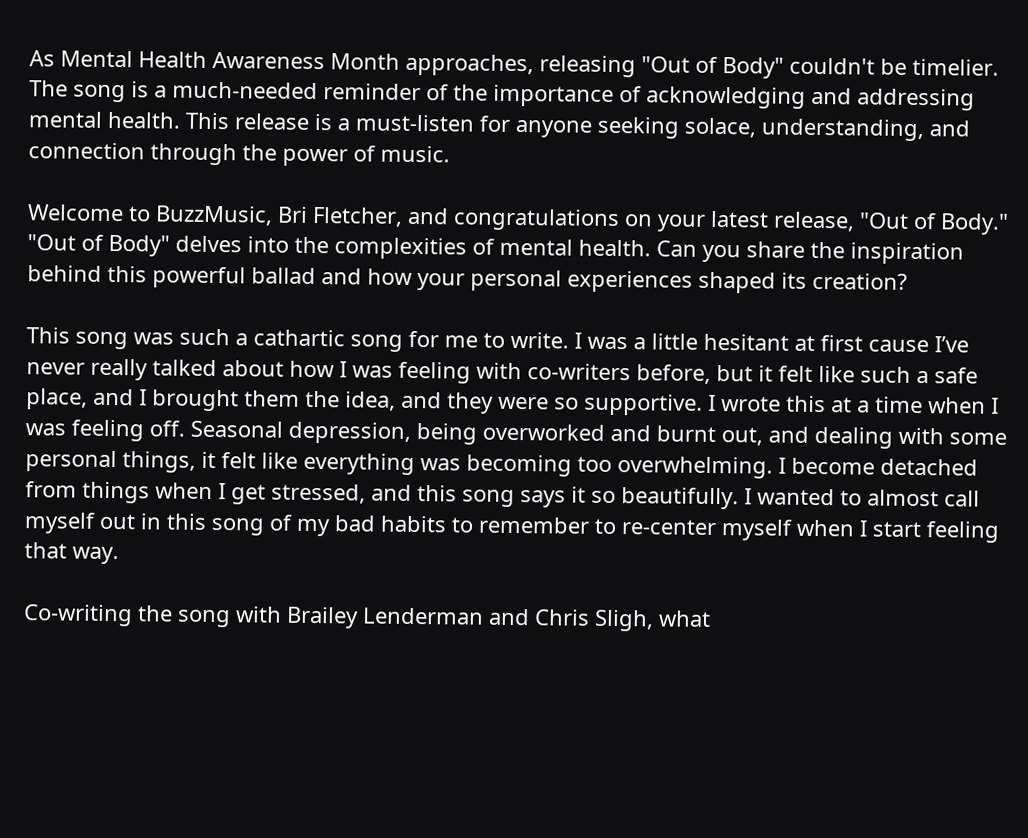As Mental Health Awareness Month approaches, releasing "Out of Body" couldn't be timelier. The song is a much-needed reminder of the importance of acknowledging and addressing mental health. This release is a must-listen for anyone seeking solace, understanding, and connection through the power of music.

Welcome to BuzzMusic, Bri Fletcher, and congratulations on your latest release, "Out of Body." "Out of Body" delves into the complexities of mental health. Can you share the inspiration behind this powerful ballad and how your personal experiences shaped its creation?

This song was such a cathartic song for me to write. I was a little hesitant at first cause I’ve never really talked about how I was feeling with co-writers before, but it felt like such a safe place, and I brought them the idea, and they were so supportive. I wrote this at a time when I was feeling off. Seasonal depression, being overworked and burnt out, and dealing with some personal things, it felt like everything was becoming too overwhelming. I become detached from things when I get stressed, and this song says it so beautifully. I wanted to almost call myself out in this song of my bad habits to remember to re-center myself when I start feeling that way.

Co-writing the song with Brailey Lenderman and Chris Sligh, what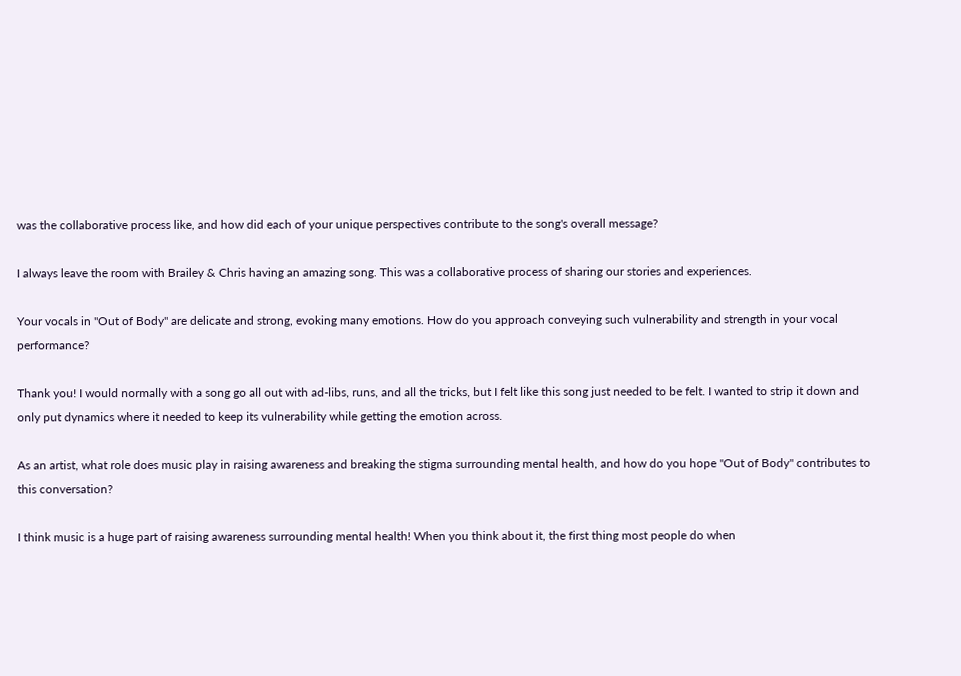was the collaborative process like, and how did each of your unique perspectives contribute to the song's overall message?

I always leave the room with Brailey & Chris having an amazing song. This was a collaborative process of sharing our stories and experiences.

Your vocals in "Out of Body" are delicate and strong, evoking many emotions. How do you approach conveying such vulnerability and strength in your vocal performance?

Thank you! I would normally with a song go all out with ad-libs, runs, and all the tricks, but I felt like this song just needed to be felt. I wanted to strip it down and only put dynamics where it needed to keep its vulnerability while getting the emotion across.

As an artist, what role does music play in raising awareness and breaking the stigma surrounding mental health, and how do you hope "Out of Body" contributes to this conversation?

I think music is a huge part of raising awareness surrounding mental health! When you think about it, the first thing most people do when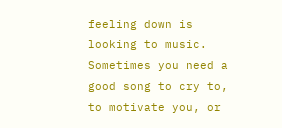feeling down is looking to music. Sometimes you need a good song to cry to, to motivate you, or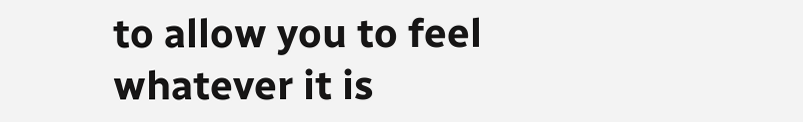to allow you to feel whatever it is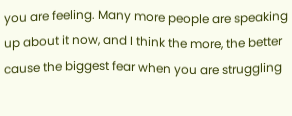you are feeling. Many more people are speaking up about it now, and I think the more, the better cause the biggest fear when you are struggling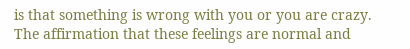is that something is wrong with you or you are crazy. The affirmation that these feelings are normal and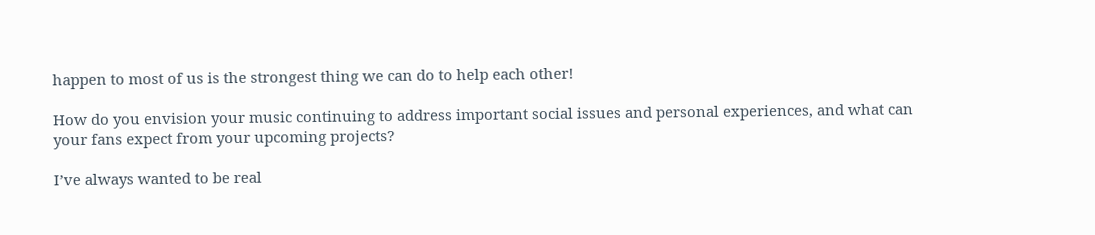happen to most of us is the strongest thing we can do to help each other!

How do you envision your music continuing to address important social issues and personal experiences, and what can your fans expect from your upcoming projects?

I’ve always wanted to be real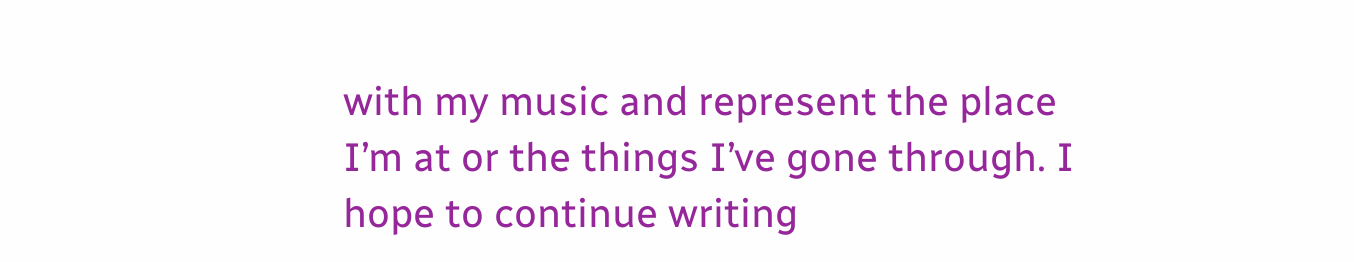with my music and represent the place I’m at or the things I’ve gone through. I hope to continue writing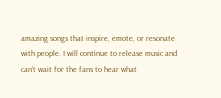amazing songs that inspire, emote, or resonate with people. I will continue to release music and can’t wait for the fans to hear what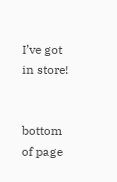I’ve got in store!


bottom of page